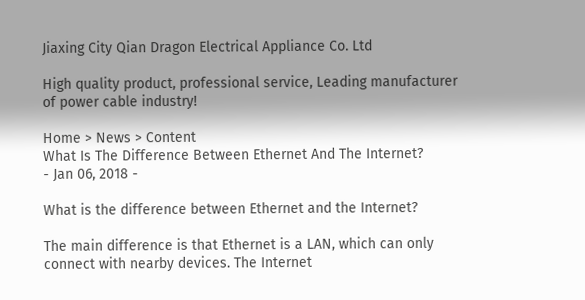Jiaxing City Qian Dragon Electrical Appliance Co. Ltd

High quality product, professional service, Leading manufacturer of power cable industry!

Home > News > Content
What Is The Difference Between Ethernet And The Internet?
- Jan 06, 2018 -

What is the difference between Ethernet and the Internet?

The main difference is that Ethernet is a LAN, which can only connect with nearby devices. The Internet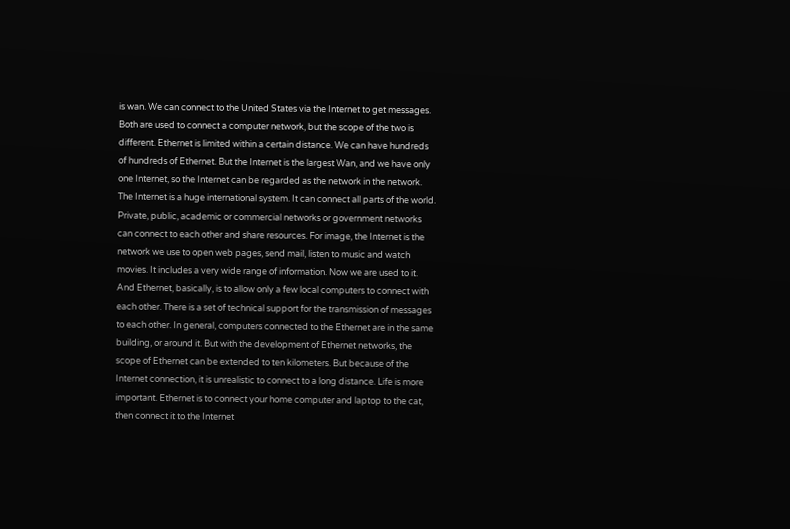is wan. We can connect to the United States via the Internet to get messages. Both are used to connect a computer network, but the scope of the two is different. Ethernet is limited within a certain distance. We can have hundreds of hundreds of Ethernet. But the Internet is the largest Wan, and we have only one Internet, so the Internet can be regarded as the network in the network. The Internet is a huge international system. It can connect all parts of the world. Private, public, academic or commercial networks or government networks can connect to each other and share resources. For image, the Internet is the network we use to open web pages, send mail, listen to music and watch movies. It includes a very wide range of information. Now we are used to it. And Ethernet, basically, is to allow only a few local computers to connect with each other. There is a set of technical support for the transmission of messages to each other. In general, computers connected to the Ethernet are in the same building, or around it. But with the development of Ethernet networks, the scope of Ethernet can be extended to ten kilometers. But because of the Internet connection, it is unrealistic to connect to a long distance. Life is more important. Ethernet is to connect your home computer and laptop to the cat, then connect it to the Internet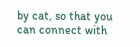by cat, so that you can connect with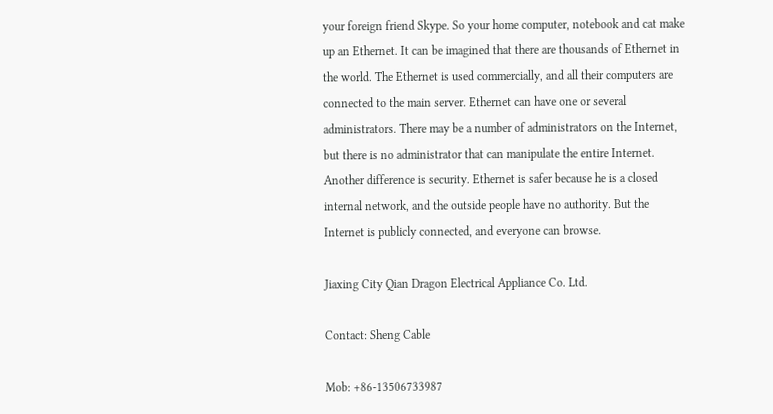your foreign friend Skype. So your home computer, notebook and cat make up an Ethernet. It can be imagined that there are thousands of Ethernet in the world. The Ethernet is used commercially, and all their computers are connected to the main server. Ethernet can have one or several administrators. There may be a number of administrators on the Internet, but there is no administrator that can manipulate the entire Internet. Another difference is security. Ethernet is safer because he is a closed internal network, and the outside people have no authority. But the Internet is publicly connected, and everyone can browse.

Jiaxing City Qian Dragon Electrical Appliance Co. Ltd.

Contact: Sheng Cable

Mob: +86-13506733987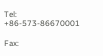Tel: +86-573-86670001

Fax: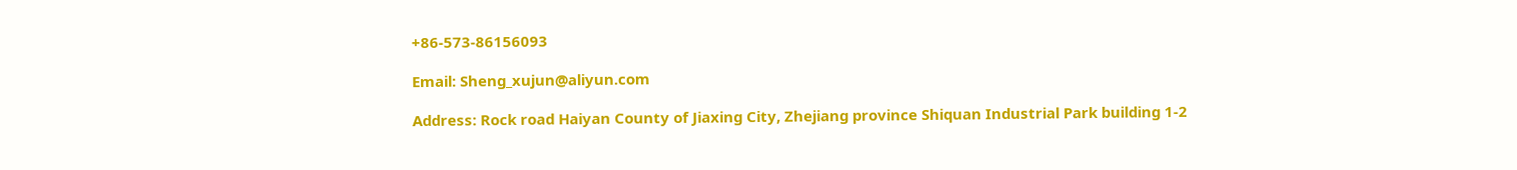+86-573-86156093

Email: Sheng_xujun@aliyun.com

Address: Rock road Haiyan County of Jiaxing City, Zhejiang province Shiquan Industrial Park building 1-2